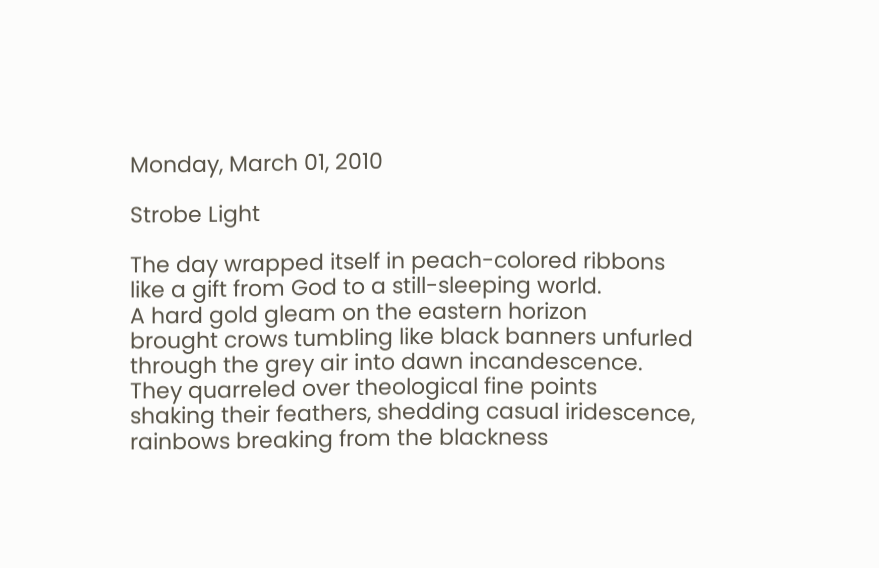Monday, March 01, 2010

Strobe Light

The day wrapped itself in peach-colored ribbons
like a gift from God to a still-sleeping world.
A hard gold gleam on the eastern horizon
brought crows tumbling like black banners unfurled
through the grey air into dawn incandescence.
They quarreled over theological fine points
shaking their feathers, shedding casual iridescence,
rainbows breaking from the blackness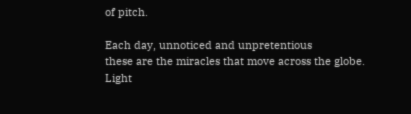of pitch.

Each day, unnoticed and unpretentious
these are the miracles that move across the globe.
Light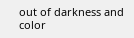out of darkness and color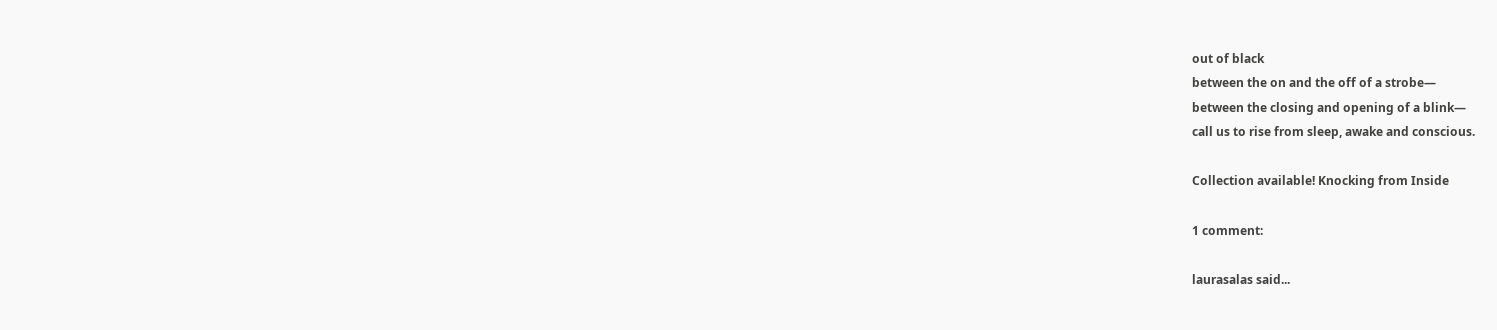out of black
between the on and the off of a strobe—
between the closing and opening of a blink—
call us to rise from sleep, awake and conscious.

Collection available! Knocking from Inside

1 comment:

laurasalas said...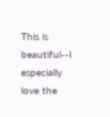This is beautiful--I especially love the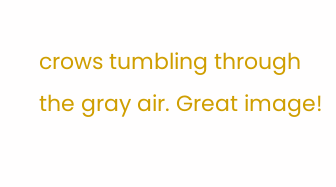crows tumbling through the gray air. Great image!